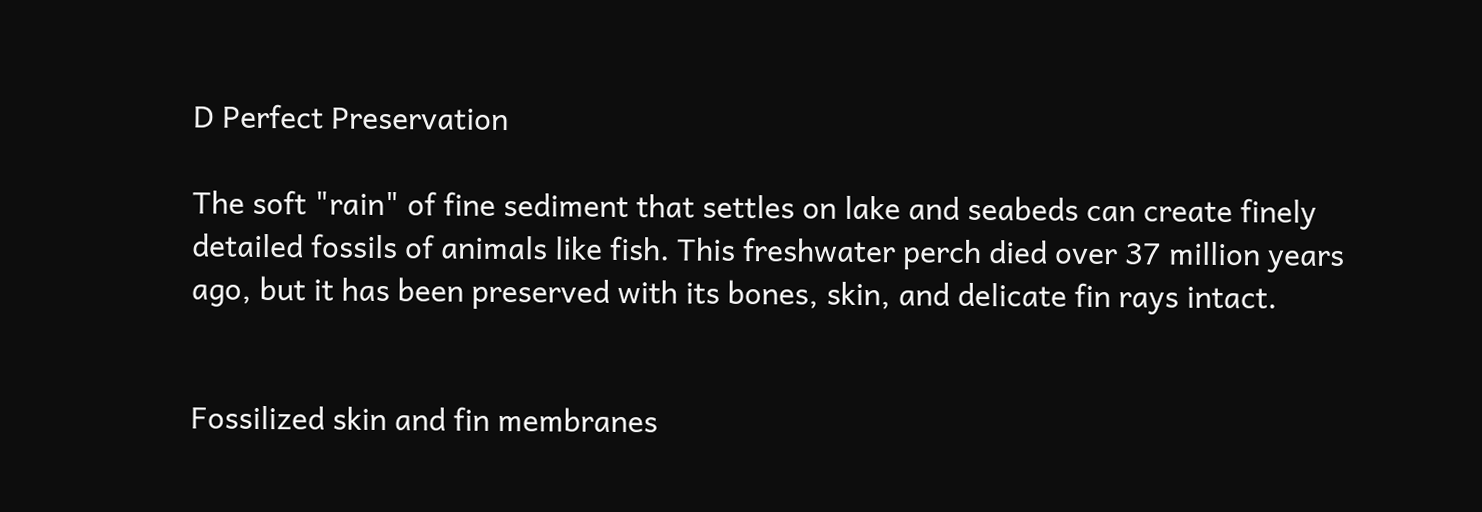D Perfect Preservation

The soft "rain" of fine sediment that settles on lake and seabeds can create finely detailed fossils of animals like fish. This freshwater perch died over 37 million years ago, but it has been preserved with its bones, skin, and delicate fin rays intact.


Fossilized skin and fin membranes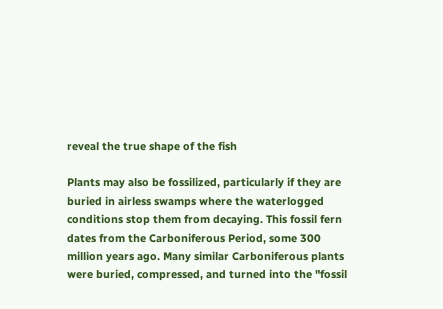reveal the true shape of the fish

Plants may also be fossilized, particularly if they are buried in airless swamps where the waterlogged conditions stop them from decaying. This fossil fern dates from the Carboniferous Period, some 300 million years ago. Many similar Carboniferous plants were buried, compressed, and turned into the "fossil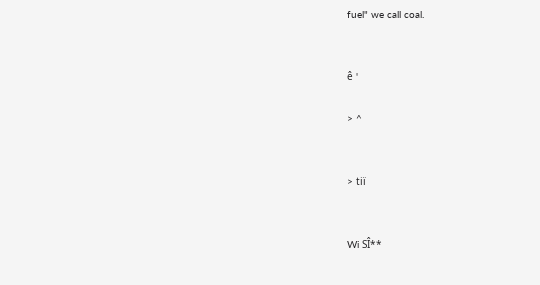fuel" we call coal.


ê '

> ^


> tiï


Wi SÎ**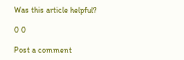Was this article helpful?

0 0

Post a comment